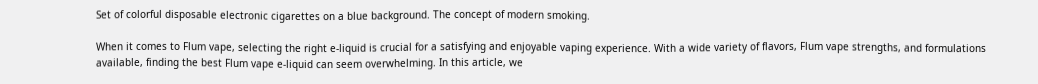Set of colorful disposable electronic cigarettes on a blue background. The concept of modern smoking.

When it comes to Flum vape, selecting the right e-liquid is crucial for a satisfying and enjoyable vaping experience. With a wide variety of flavors, Flum vape strengths, and formulations available, finding the best Flum vape e-liquid can seem overwhelming. In this article, we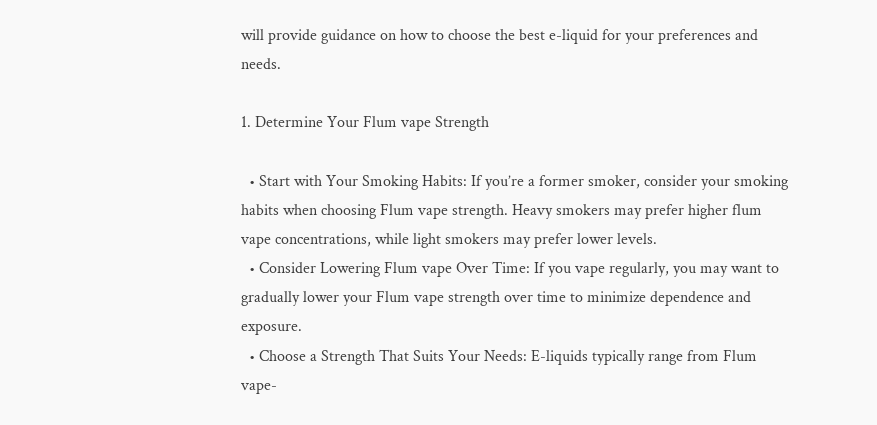will provide guidance on how to choose the best e-liquid for your preferences and needs.

1. Determine Your Flum vape Strength

  • Start with Your Smoking Habits: If you’re a former smoker, consider your smoking habits when choosing Flum vape strength. Heavy smokers may prefer higher flum vape concentrations, while light smokers may prefer lower levels.
  • Consider Lowering Flum vape Over Time: If you vape regularly, you may want to gradually lower your Flum vape strength over time to minimize dependence and exposure.
  • Choose a Strength That Suits Your Needs: E-liquids typically range from Flum vape-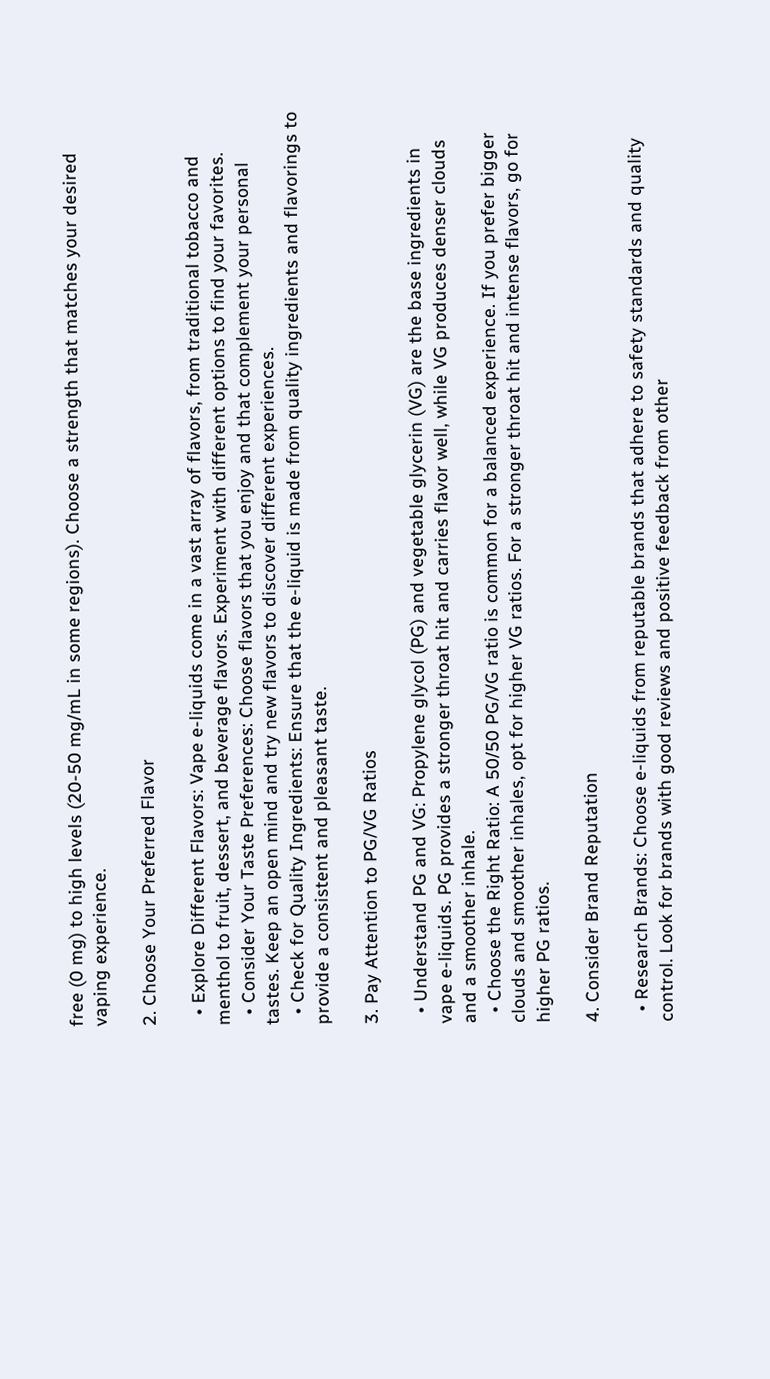free (0 mg) to high levels (20-50 mg/mL in some regions). Choose a strength that matches your desired vaping experience.

2. Choose Your Preferred Flavor

  • Explore Different Flavors: Vape e-liquids come in a vast array of flavors, from traditional tobacco and menthol to fruit, dessert, and beverage flavors. Experiment with different options to find your favorites.
  • Consider Your Taste Preferences: Choose flavors that you enjoy and that complement your personal tastes. Keep an open mind and try new flavors to discover different experiences.
  • Check for Quality Ingredients: Ensure that the e-liquid is made from quality ingredients and flavorings to provide a consistent and pleasant taste.

3. Pay Attention to PG/VG Ratios

  • Understand PG and VG: Propylene glycol (PG) and vegetable glycerin (VG) are the base ingredients in vape e-liquids. PG provides a stronger throat hit and carries flavor well, while VG produces denser clouds and a smoother inhale.
  • Choose the Right Ratio: A 50/50 PG/VG ratio is common for a balanced experience. If you prefer bigger clouds and smoother inhales, opt for higher VG ratios. For a stronger throat hit and intense flavors, go for higher PG ratios.

4. Consider Brand Reputation

  • Research Brands: Choose e-liquids from reputable brands that adhere to safety standards and quality control. Look for brands with good reviews and positive feedback from other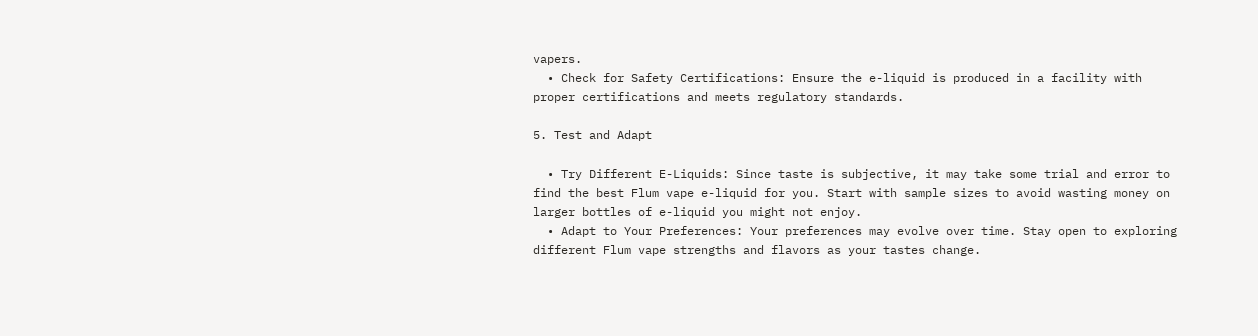vapers.
  • Check for Safety Certifications: Ensure the e-liquid is produced in a facility with proper certifications and meets regulatory standards.

5. Test and Adapt

  • Try Different E-Liquids: Since taste is subjective, it may take some trial and error to find the best Flum vape e-liquid for you. Start with sample sizes to avoid wasting money on larger bottles of e-liquid you might not enjoy.
  • Adapt to Your Preferences: Your preferences may evolve over time. Stay open to exploring different Flum vape strengths and flavors as your tastes change.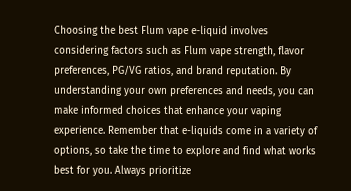Choosing the best Flum vape e-liquid involves considering factors such as Flum vape strength, flavor preferences, PG/VG ratios, and brand reputation. By understanding your own preferences and needs, you can make informed choices that enhance your vaping experience. Remember that e-liquids come in a variety of options, so take the time to explore and find what works best for you. Always prioritize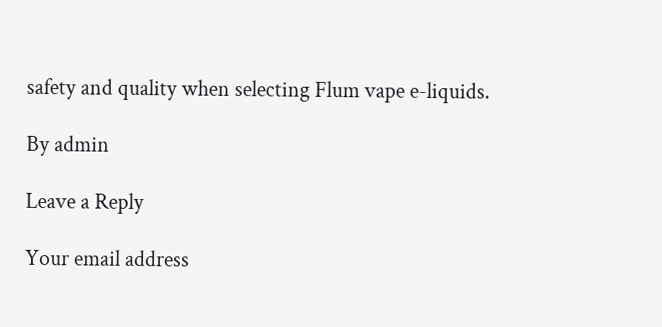safety and quality when selecting Flum vape e-liquids.

By admin

Leave a Reply

Your email address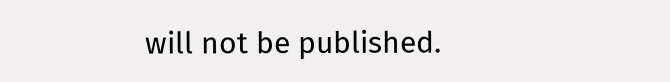will not be published.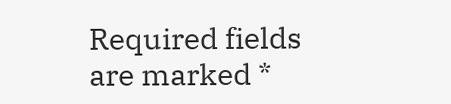Required fields are marked *